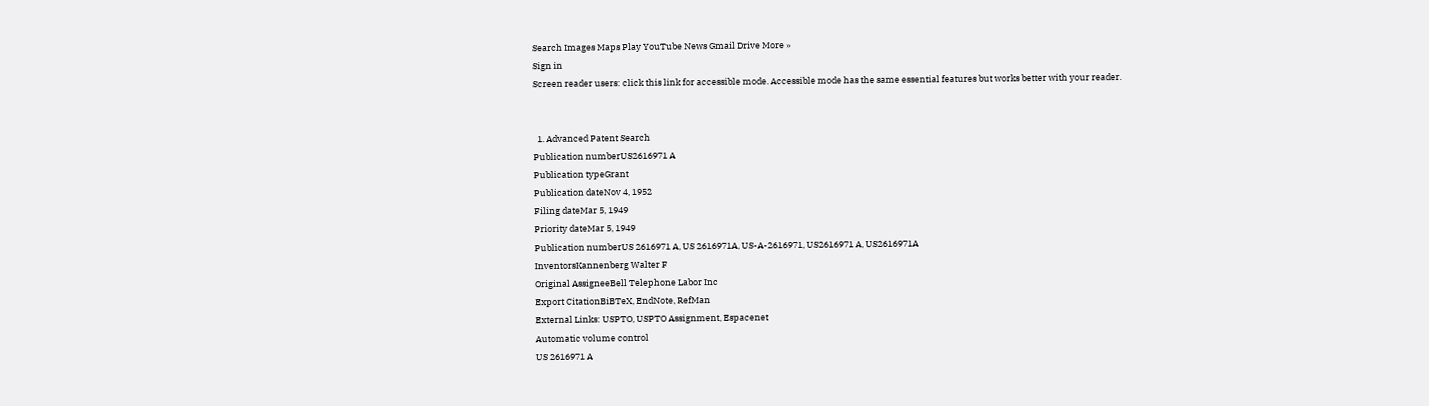Search Images Maps Play YouTube News Gmail Drive More »
Sign in
Screen reader users: click this link for accessible mode. Accessible mode has the same essential features but works better with your reader.


  1. Advanced Patent Search
Publication numberUS2616971 A
Publication typeGrant
Publication dateNov 4, 1952
Filing dateMar 5, 1949
Priority dateMar 5, 1949
Publication numberUS 2616971 A, US 2616971A, US-A-2616971, US2616971 A, US2616971A
InventorsKannenberg Walter F
Original AssigneeBell Telephone Labor Inc
Export CitationBiBTeX, EndNote, RefMan
External Links: USPTO, USPTO Assignment, Espacenet
Automatic volume control
US 2616971 A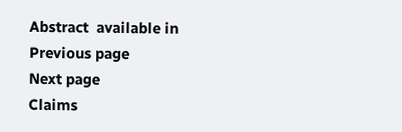Abstract  available in
Previous page
Next page
Claims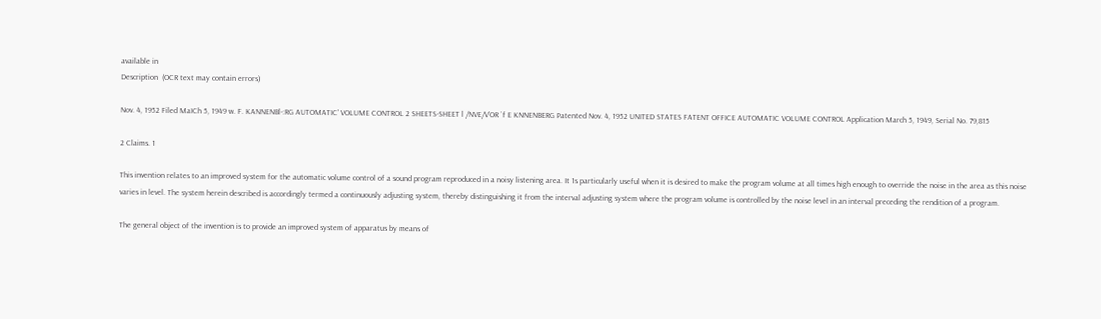available in
Description  (OCR text may contain errors)

Nov. 4, 1952 Filed MaICh 5, 1949 w. F. KANNENBl-:RG AUTOMATIC' VOLUME CONTROL 2 SHEETS-SHEET l /NVE/V'OR `f E KNNENBERG Patented Nov. 4, 1952 UNITED STATES FATENT OFFICE AUTOMATIC VOLUME CONTROL Application March 5, 1949, Serial No. 79,815

2 Claims. 1

This invention relates to an improved system for the automatic volume control of a sound program reproduced in a noisy listening area. It 1s particularly useful when it is desired to make the program volume at all times high enough to override the noise in the area as this noise varies in level. The system herein described is accordingly termed a continuously adjusting system, thereby distinguishing it from the interval adjusting system where the program volume is controlled by the noise level in an interval preceding the rendition of a program.

The general object of the invention is to provide an improved system of apparatus by means of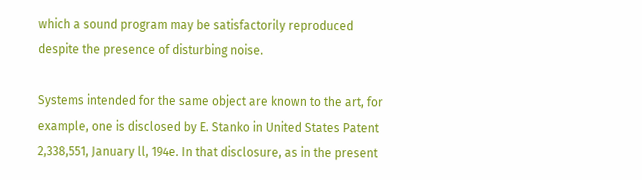which a sound program may be satisfactorily reproduced despite the presence of disturbing noise.

Systems intended for the same object are known to the art, for example, one is disclosed by E. Stanko in United States Patent 2,338,551, January ll, 194e. In that disclosure, as in the present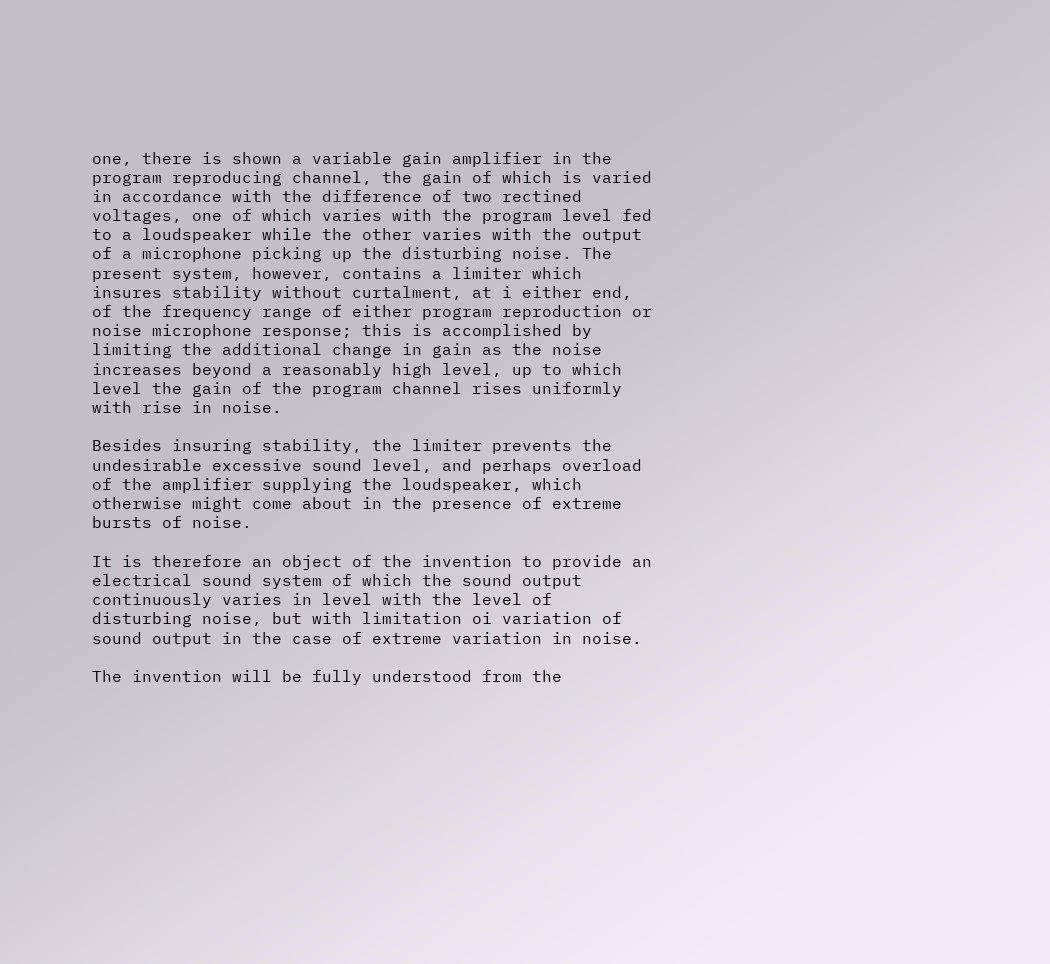one, there is shown a variable gain amplifier in the program reproducing channel, the gain of which is varied in accordance with the difference of two rectined voltages, one of which varies with the program level fed to a loudspeaker while the other varies with the output of a microphone picking up the disturbing noise. The present system, however, contains a limiter which insures stability without curtalment, at i either end, of the frequency range of either program reproduction or noise microphone response; this is accomplished by limiting the additional change in gain as the noise increases beyond a reasonably high level, up to which level the gain of the program channel rises uniformly with rise in noise.

Besides insuring stability, the limiter prevents the undesirable excessive sound level, and perhaps overload of the amplifier supplying the loudspeaker, which otherwise might come about in the presence of extreme bursts of noise.

It is therefore an object of the invention to provide an electrical sound system of which the sound output continuously varies in level with the level of disturbing noise, but with limitation oi variation of sound output in the case of extreme variation in noise.

The invention will be fully understood from the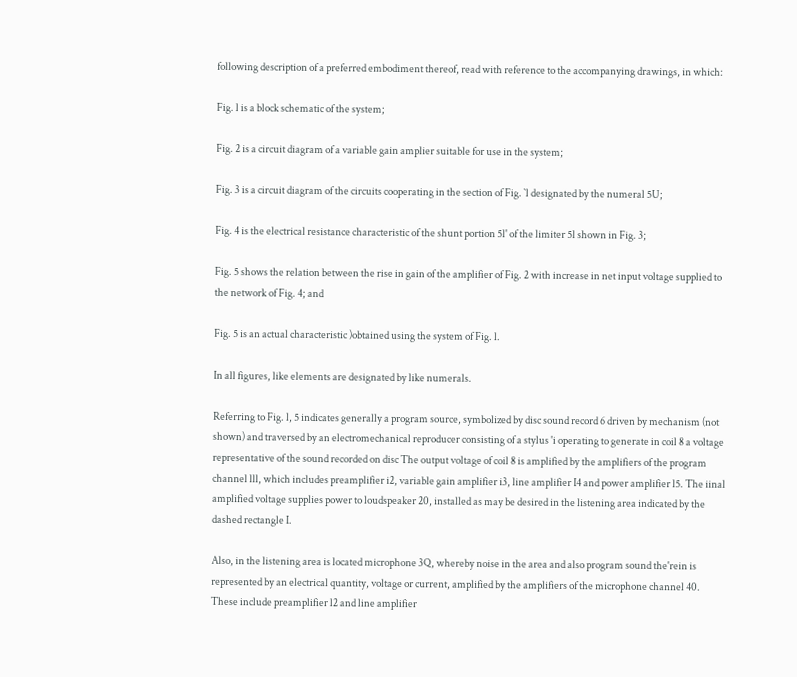following description of a preferred embodiment thereof, read with reference to the accompanying drawings, in which:

Fig. l is a block schematic of the system;

Fig. 2 is a circuit diagram of a variable gain amplier suitable for use in the system;

Fig. 3 is a circuit diagram of the circuits cooperating in the section of Fig. `l designated by the numeral 5U;

Fig. 4 is the electrical resistance characteristic of the shunt portion 5l' of the limiter 5l shown in Fig. 3;

Fig. 5 shows the relation between the rise in gain of the amplifier of Fig. 2 with increase in net input voltage supplied to the network of Fig. 4; and

Fig. 5 is an actual characteristic )obtained using the system of Fig. l.

In all figures, like elements are designated by like numerals.

Referring to Fig. l, 5 indicates generally a program source, symbolized by disc sound record 6 driven by mechanism (not shown) and traversed by an electromechanical reproducer consisting of a stylus 'i operating to generate in coil 8 a voltage representative of the sound recorded on disc The output voltage of coil 8 is amplified by the amplifiers of the program channel lll, which includes preamplifier i2, variable gain amplifier i3, line amplifier I4 and power amplifier l5. The iinal amplified voltage supplies power to loudspeaker 20, installed as may be desired in the listening area indicated by the dashed rectangle I.

Also, in the listening area is located microphone 3Q, whereby noise in the area and also program sound the'rein is represented by an electrical quantity, voltage or current, amplified by the amplifiers of the microphone channel 40. These include preamplifier l2 and line amplifier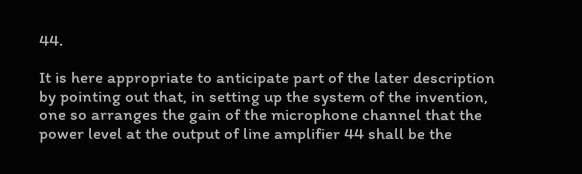44.

It is here appropriate to anticipate part of the later description by pointing out that, in setting up the system of the invention, one so arranges the gain of the microphone channel that the power level at the output of line amplifier 44 shall be the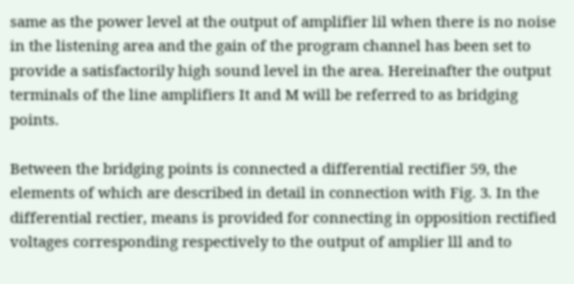same as the power level at the output of amplifier lil when there is no noise in the listening area and the gain of the program channel has been set to provide a satisfactorily high sound level in the area. Hereinafter the output terminals of the line amplifiers It and M will be referred to as bridging points.

Between the bridging points is connected a differential rectifier 59, the elements of which are described in detail in connection with Fig. 3. In the differential rectier, means is provided for connecting in opposition rectified voltages corresponding respectively to the output of amplier lll and to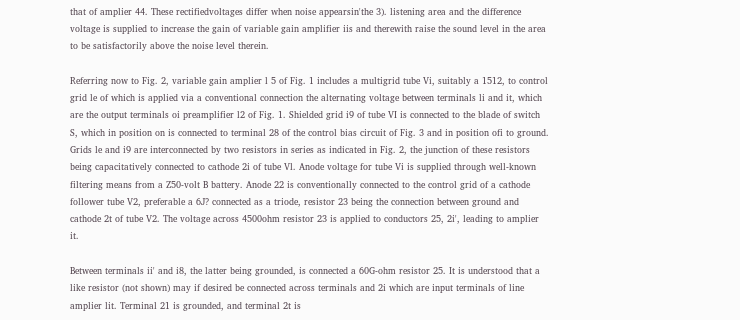that of amplier 44. These rectifiedvoltages differ when noise appearsin'the 3). listening area and the difference voltage is supplied to increase the gain of variable gain amplifier iis and therewith raise the sound level in the area to be satisfactorily above the noise level therein.

Referring now to Fig. 2, variable gain amplier l 5 of Fig. 1 includes a multigrid tube Vi, suitably a 1512, to control grid le of which is applied via a conventional connection the alternating voltage between terminals li and it, which are the output terminals oi preamplifier l2 of Fig. 1. Shielded grid i9 of tube VI is connected to the blade of switch S, which in position on is connected to terminal 28 of the control bias circuit of Fig. 3 and in position ofi to ground. Grids le and i9 are interconnected by two resistors in series as indicated in Fig. 2, the junction of these resistors being capacitatively connected to cathode 2i of tube Vl. Anode voltage for tube Vi is supplied through well-known filtering means from a Z50-volt B battery. Anode 22 is conventionally connected to the control grid of a cathode follower tube V2, preferable a 6J? connected as a triode, resistor 23 being the connection between ground and cathode 2t of tube V2. The voltage across 4500ohm resistor 23 is applied to conductors 25, 2i', leading to amplier it.

Between terminals ii' and i8, the latter being grounded, is connected a 60G-ohm resistor 25. It is understood that a like resistor (not shown) may if desired be connected across terminals and 2i which are input terminals of line amplier lit. Terminal 21 is grounded, and terminal 2t is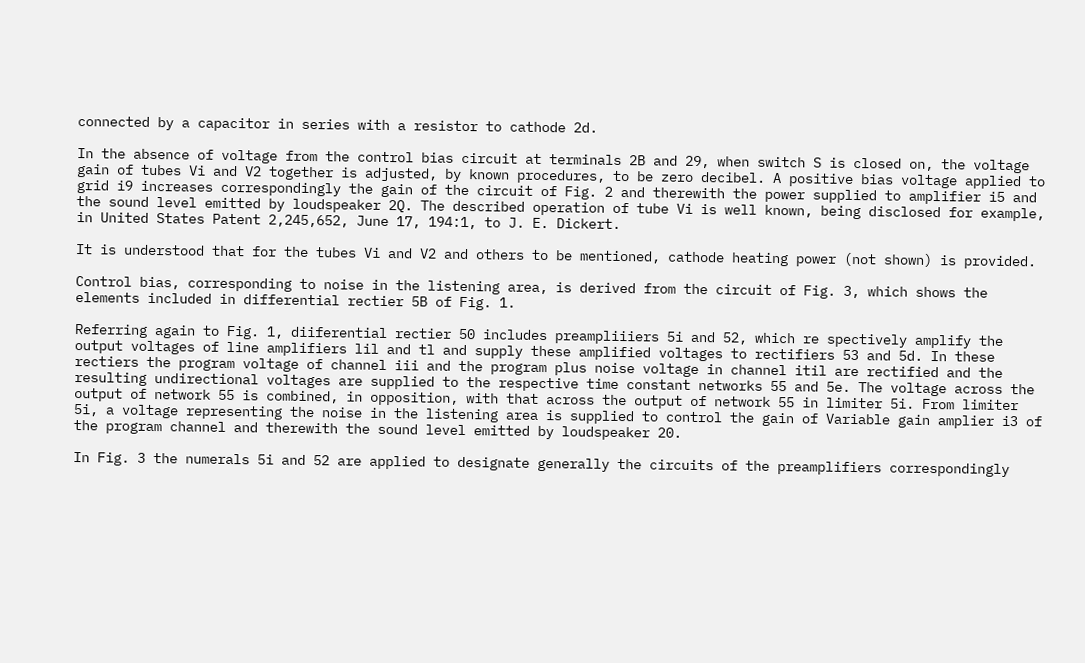connected by a capacitor in series with a resistor to cathode 2d.

In the absence of voltage from the control bias circuit at terminals 2B and 29, when switch S is closed on, the voltage gain of tubes Vi and V2 together is adjusted, by known procedures, to be zero decibel. A positive bias voltage applied to grid i9 increases correspondingly the gain of the circuit of Fig. 2 and therewith the power supplied to amplifier i5 and the sound level emitted by loudspeaker 2Q. The described operation of tube Vi is well known, being disclosed for example, in United States Patent 2,245,652, June 17, 194:1, to J. E. Dickert.

It is understood that for the tubes Vi and V2 and others to be mentioned, cathode heating power (not shown) is provided.

Control bias, corresponding to noise in the listening area, is derived from the circuit of Fig. 3, which shows the elements included in differential rectier 5B of Fig. 1.

Referring again to Fig. 1, diiferential rectier 50 includes preampliiiers 5i and 52, which re spectively amplify the output voltages of line amplifiers lil and tl and supply these amplified voltages to rectifiers 53 and 5d. In these rectiers the program voltage of channel iii and the program plus noise voltage in channel itil are rectified and the resulting undirectional voltages are supplied to the respective time constant networks 55 and 5e. The voltage across the output of network 55 is combined, in opposition, with that across the output of network 55 in limiter 5i. From limiter 5i, a voltage representing the noise in the listening area is supplied to control the gain of Variable gain amplier i3 of the program channel and therewith the sound level emitted by loudspeaker 20.

In Fig. 3 the numerals 5i and 52 are applied to designate generally the circuits of the preamplifiers correspondingly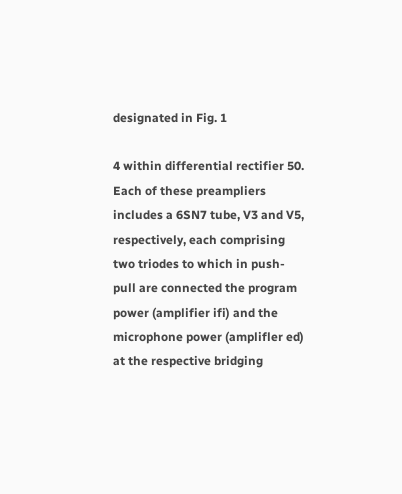designated in Fig. 1

4 within differential rectifier 50. Each of these preampliers includes a 6SN7 tube, V3 and V5, respectively, each comprising two triodes to which in push-pull are connected the program power (amplifier ifi) and the microphone power (amplifler ed) at the respective bridging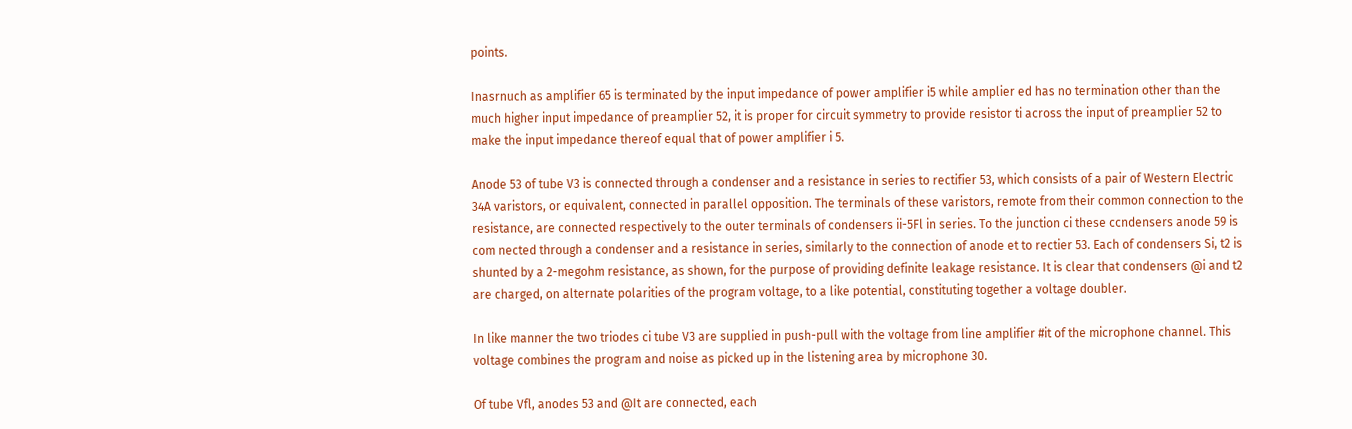points.

Inasrnuch as amplifier 65 is terminated by the input impedance of power amplifier i5 while amplier ed has no termination other than the much higher input impedance of preamplier 52, it is proper for circuit symmetry to provide resistor ti across the input of preamplier 52 to make the input impedance thereof equal that of power amplifier i 5.

Anode 53 of tube V3 is connected through a condenser and a resistance in series to rectifier 53, which consists of a pair of Western Electric 34A varistors, or equivalent, connected in parallel opposition. The terminals of these varistors, remote from their common connection to the resistance, are connected respectively to the outer terminals of condensers ii-5Fl in series. To the junction ci these ccndensers anode 59 is com nected through a condenser and a resistance in series, similarly to the connection of anode et to rectier 53. Each of condensers Si, t2 is shunted by a 2-megohm resistance, as shown, for the purpose of providing definite leakage resistance. It is clear that condensers @i and t2 are charged, on alternate polarities of the program voltage, to a like potential, constituting together a voltage doubler.

In like manner the two triodes ci tube V3 are supplied in push-pull with the voltage from line amplifier #it of the microphone channel. This voltage combines the program and noise as picked up in the listening area by microphone 30.

Of tube Vfl, anodes 53 and @It are connected, each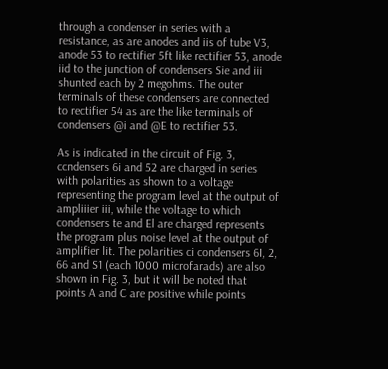through a condenser in series with a resistance, as are anodes and iis of tube V3, anode 53 to rectifier 5ft like rectifier 53, anode iid to the junction of condensers Sie and iii shunted each by 2 megohms. The outer terminals of these condensers are connected to rectifier 54 as are the like terminals of condensers @i and @E to rectifier 53.

As is indicated in the circuit of Fig. 3, ccndensers 6i and 52 are charged in series with polarities as shown to a voltage representing the program level at the output of ampliiier iii, while the voltage to which condensers te and El are charged represents the program plus noise level at the output of amplifier lit. The polarities ci condensers 6I, 2, 66 and S1 (each 1000 microfarads) are also shown in Fig. 3, but it will be noted that points A and C are positive while points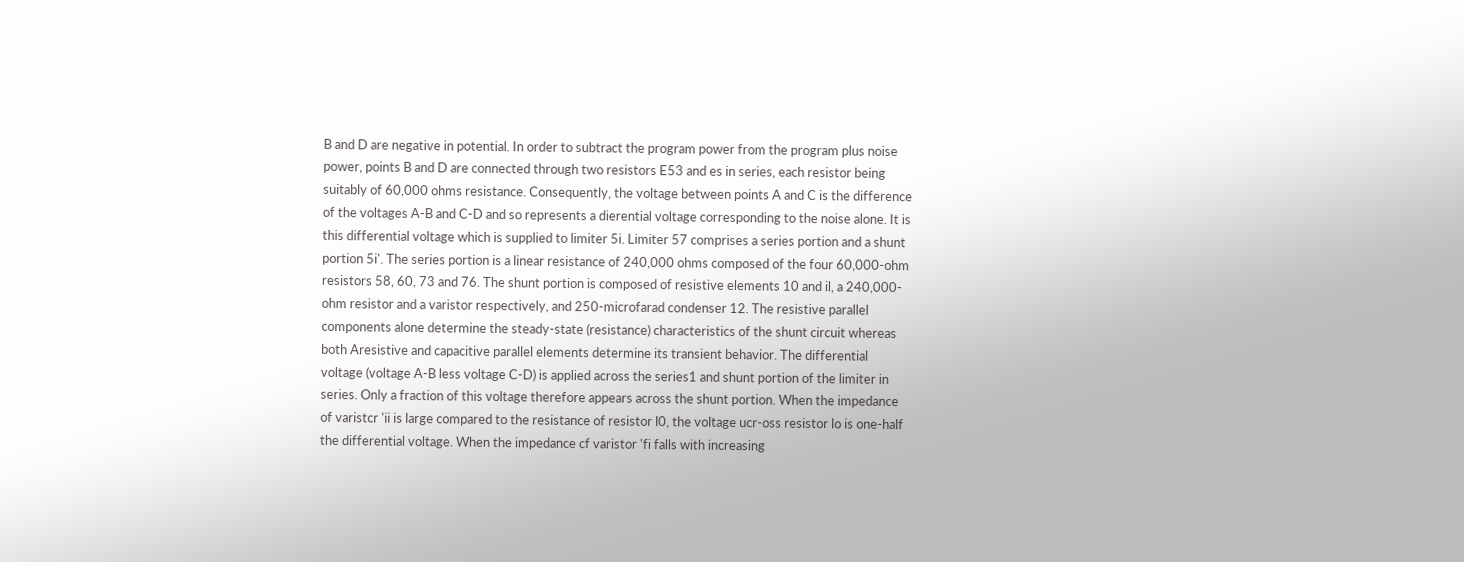B and D are negative in potential. In order to subtract the program power from the program plus noise power, points B and D are connected through two resistors E53 and es in series, each resistor being suitably of 60,000 ohms resistance. Consequently, the voltage between points A and C is the difference of the voltages A-B and C-D and so represents a dierential voltage corresponding to the noise alone. It is this differential voltage which is supplied to limiter 5i. Limiter 57 comprises a series portion and a shunt portion 5i'. The series portion is a linear resistance of 240,000 ohms composed of the four 60,000-ohm resistors 58, 60, 73 and 76. The shunt portion is composed of resistive elements 10 and il, a 240,000-ohm resistor and a varistor respectively, and 250-microfarad condenser 12. The resistive parallel components alone determine the steady-state (resistance) characteristics of the shunt circuit whereas both Aresistive and capacitive parallel elements determine its transient behavior. The differential voltage (voltage A-B less voltage C-D) is applied across the series1 and shunt portion of the limiter in series. Only a fraction of this voltage therefore appears across the shunt portion. When the impedance of varistcr 'ii is large compared to the resistance of resistor l0, the voltage ucr-oss resistor lo is one-half the differential voltage. When the impedance cf varistor 'fi falls with increasing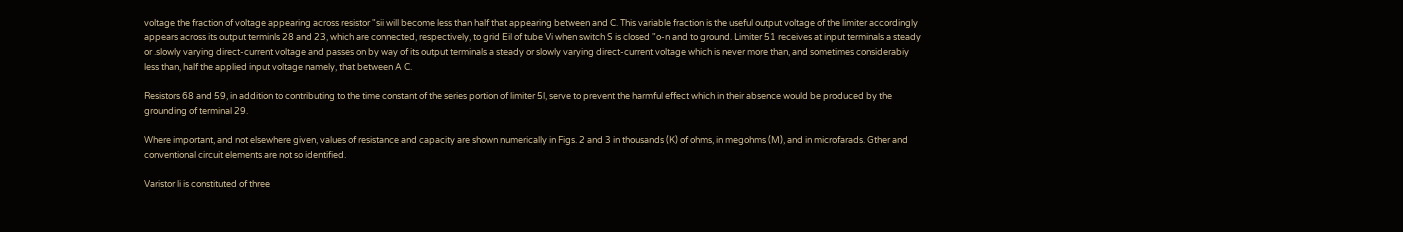voltage the fraction of voltage appearing across resistor "sii will become less than half that appearing between and C. This variable fraction is the useful output voltage of the limiter accordingly appears across its output terminls 28 and 23, which are connected, respectively, to grid Eil of tube Vi when switch S is closed "o-n and to ground. Limiter 51 receives at input terminals a steady or .slowly varying direct-current voltage and passes on by way of its output terminals a steady or slowly varying direct-current voltage which is never more than, and sometimes considerabiy less than, half the applied input voltage namely, that between A C.

Resistors 68 and 59, in addition to contributing to the time constant of the series portion of limiter 5l, serve to prevent the harmful effect which in their absence would be produced by the grounding of terminal 29.

Where important, and not elsewhere given, values of resistance and capacity are shown numerically in Figs. 2 and 3 in thousands (K) of ohms, in megohms (M), and in microfarads. Gther and conventional circuit elements are not so identified.

Varistor li is constituted of three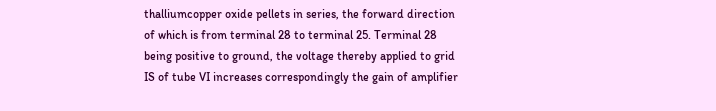thalliumcopper oxide pellets in series, the forward direction of which is from terminal 28 to terminal 25. Terminal 28 being positive to ground, the voltage thereby applied to grid IS of tube VI increases correspondingly the gain of amplifier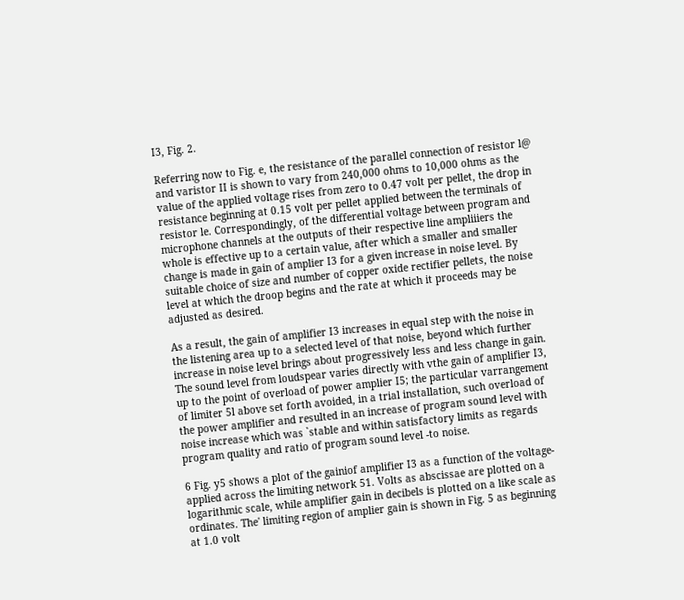I3, Fig. 2.

Referring now to Fig. e, the resistance of the parallel connection of resistor l@ and varistor II is shown to vary from 240,000 ohms to 10,000 ohms as the value of the applied voltage rises from zero to 0.47 volt per pellet, the drop in resistance beginning at 0.15 volt per pellet applied between the terminals of resistor le. Correspondingly, of the differential voltage between program and microphone channels at the outputs of their respective line ampliiiers the whole is effective up to a certain value, after which a smaller and smaller change is made in gain of amplier I3 for a given increase in noise level. By suitable choice of size and number of copper oxide rectifier pellets, the noise level at which the droop begins and the rate at which it proceeds may be adjusted as desired.

As a result, the gain of amplifier I3 increases in equal step with the noise in the listening area up to a selected level of that noise, beyond which further increase in noise level brings about progressively less and less change in gain. The sound level from loudspear varies directly with vthe gain of amplifier I3, up to the point of overload of power amplier I5; the particular varrangement of limiter 5l above set forth avoided, in a trial installation, such overload of the power amplifier and resulted in an increase of program sound level with noise increase which was `stable and within satisfactory limits as regards program quality and ratio of program sound level -to noise.

6 Fig. y5 shows a plot of the gainiof amplifier I3 as a function of the voltage-applied across the limiting network 51. Volts as abscissae are plotted on a logarithmic scale, while amplifier gain in decibels is plotted on a like scale as ordinates. The' limiting region of amplier gain is shown in Fig. 5 as beginning at 1.0 volt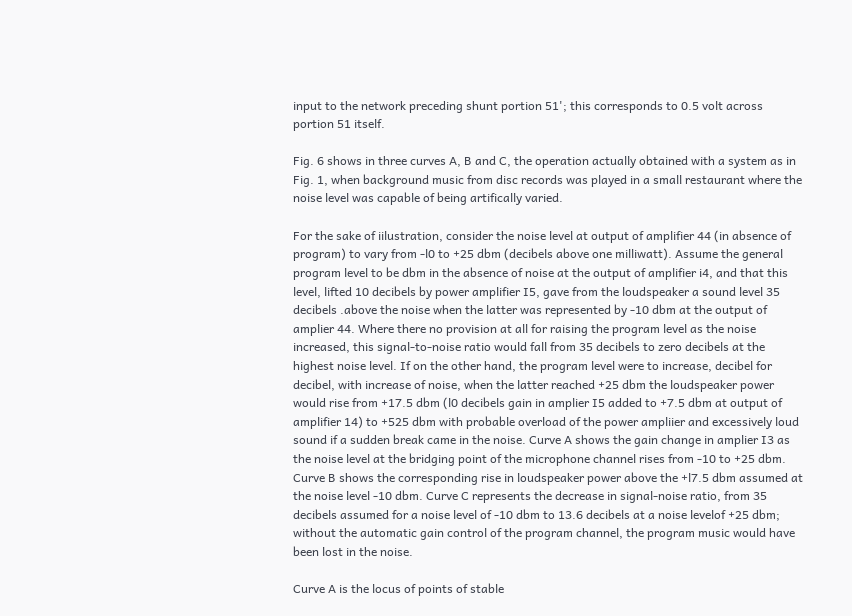input to the network preceding shunt portion 51'; this corresponds to 0.5 volt across portion 51 itself.

Fig. 6 shows in three curves A, B and C, the operation actually obtained with a system as in Fig. 1, when background music from disc records was played in a small restaurant where the noise level was capable of being artifically varied.

For the sake of iilustration, consider the noise level at output of amplifier 44 (in absence of program) to vary from -l0 to +25 dbm (decibels above one milliwatt). Assume the general program level to be dbm in the absence of noise at the output of amplifier i4, and that this level, lifted 10 decibels by power amplifier I5, gave from the loudspeaker a sound level 35 decibels .above the noise when the latter was represented by -10 dbm at the output of amplier 44. Where there no provision at all for raising the program level as the noise increased, this signal-to-noise ratio would fall from 35 decibels to zero decibels at the highest noise level. If on the other hand, the program level were to increase, decibel for decibel, with increase of noise, when the latter reached +25 dbm the loudspeaker power would rise from +17.5 dbm (l0 decibels gain in amplier I5 added to +7.5 dbm at output of amplifier 14) to +525 dbm with probable overload of the power ampliier and excessively loud sound if a sudden break came in the noise. Curve A shows the gain change in amplier I3 as the noise level at the bridging point of the microphone channel rises from -10 to +25 dbm. Curve B shows the corresponding rise in loudspeaker power above the +l7.5 dbm assumed at the noise level -10 dbm. Curve C represents the decrease in signal-noise ratio, from 35 decibels assumed for a noise level of -10 dbm to 13.6 decibels at a noise levelof +25 dbm; without the automatic gain control of the program channel, the program music would have been lost in the noise.

Curve A is the locus of points of stable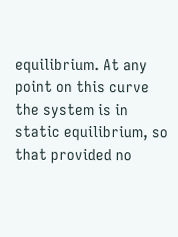equilibrium. At any point on this curve the system is in static equilibrium, so that provided no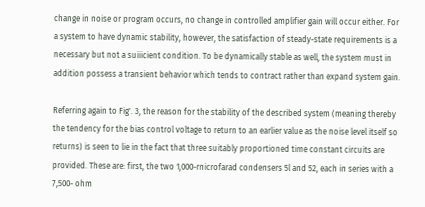change in noise or program occurs, no change in controlled amplifier gain will occur either. For a system to have dynamic stability, however, the satisfaction of steady-state requirements is a necessary but not a suiiicient condition. To be dynamically stable as well, the system must in addition possess a transient behavior which tends to contract rather than expand system gain.

Referring again to Fig'. 3, the reason for the stability of the described system (meaning thereby the tendency for the bias control voltage to return to an earlier value as the noise level itself so returns) is seen to lie in the fact that three suitably proportioned time constant circuits are provided. These are: first, the two 1,000-rnicrofarad condensers 5l and 52, each in series with a 7,500- ohm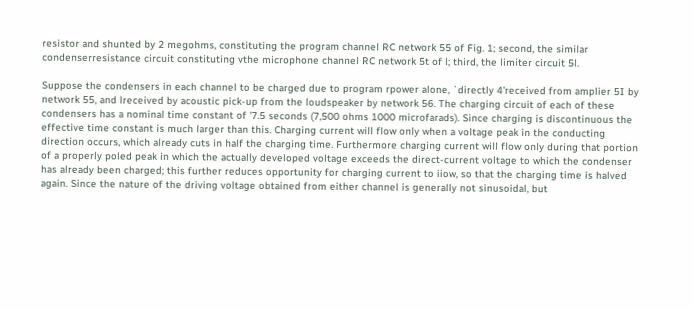resistor and shunted by 2 megohms, constituting the program channel RC network 55 of Fig. 1; second, the similar condenserresistance circuit constituting vthe microphone channel RC network 5t of l; third, the limiter circuit 5l.

Suppose the condensers in each channel to be charged due to program rpower alone, `directly 4'received from amplier 5I by network 55, and lreceived by acoustic pick-up from the loudspeaker by network 56. The charging circuit of each of these condensers has a nominal time constant of '7.5 seconds (7,500 ohms 1000 microfarads). Since charging is discontinuous the effective time constant is much larger than this. Charging current will flow only when a voltage peak in the conducting direction occurs, which already cuts in half the charging time. Furthermore charging current will flow only during that portion of a properly poled peak in which the actually developed voltage exceeds the direct-current voltage to which the condenser has already been charged; this further reduces opportunity for charging current to iiow, so that the charging time is halved again. Since the nature of the driving voltage obtained from either channel is generally not sinusoidal, but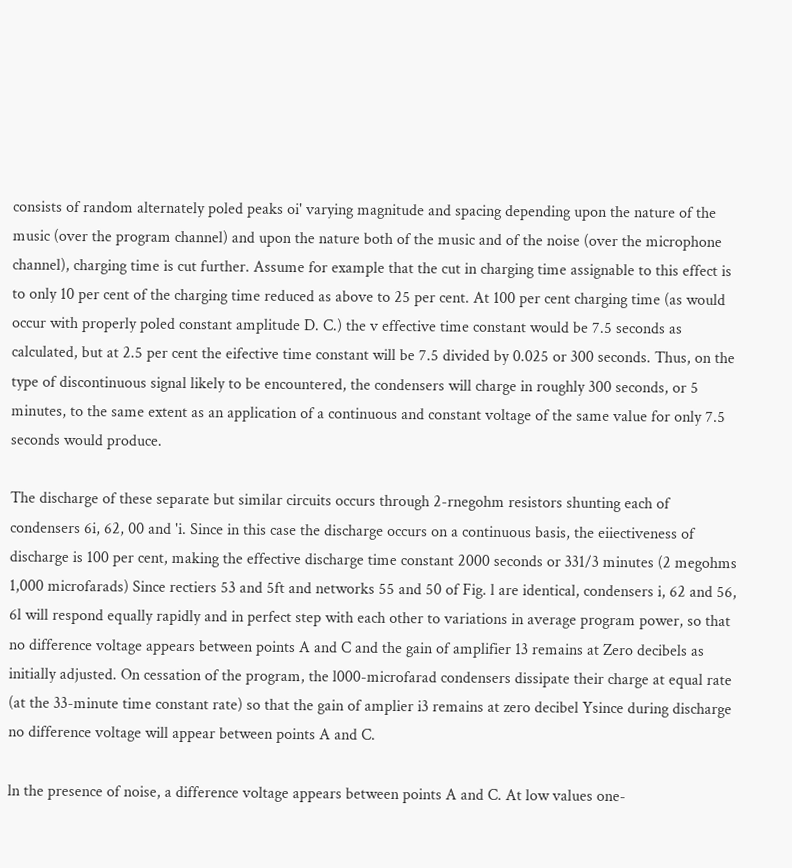consists of random alternately poled peaks oi' varying magnitude and spacing depending upon the nature of the music (over the program channel) and upon the nature both of the music and of the noise (over the microphone channel), charging time is cut further. Assume for example that the cut in charging time assignable to this effect is to only 10 per cent of the charging time reduced as above to 25 per cent. At 100 per cent charging time (as would occur with properly poled constant amplitude D. C.) the v effective time constant would be 7.5 seconds as calculated, but at 2.5 per cent the eifective time constant will be 7.5 divided by 0.025 or 300 seconds. Thus, on the type of discontinuous signal likely to be encountered, the condensers will charge in roughly 300 seconds, or 5 minutes, to the same extent as an application of a continuous and constant voltage of the same value for only 7.5 seconds would produce.

The discharge of these separate but similar circuits occurs through 2-rnegohm resistors shunting each of condensers 6i, 62, 00 and 'i. Since in this case the discharge occurs on a continuous basis, the eiiectiveness of discharge is 100 per cent, making the effective discharge time constant 2000 seconds or 331/3 minutes (2 megohms 1,000 microfarads) Since rectiers 53 and 5ft and networks 55 and 50 of Fig. l are identical, condensers i, 62 and 56, 6l will respond equally rapidly and in perfect step with each other to variations in average program power, so that no difference voltage appears between points A and C and the gain of amplifier 13 remains at Zero decibels as initially adjusted. On cessation of the program, the l000-microfarad condensers dissipate their charge at equal rate (at the 33-minute time constant rate) so that the gain of amplier i3 remains at zero decibel Ysince during discharge no difference voltage will appear between points A and C.

ln the presence of noise, a difference voltage appears between points A and C. At low values one-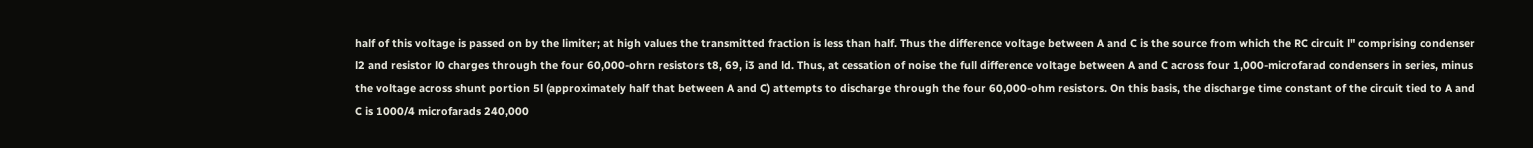half of this voltage is passed on by the limiter; at high values the transmitted fraction is less than half. Thus the difference voltage between A and C is the source from which the RC circuit l" comprising condenser l2 and resistor l0 charges through the four 60,000-ohrn resistors t8, 69, i3 and ld. Thus, at cessation of noise the full difference voltage between A and C across four 1,000-microfarad condensers in series, minus the voltage across shunt portion 5l (approximately half that between A and C) attempts to discharge through the four 60,000-ohm resistors. On this basis, the discharge time constant of the circuit tied to A and C is 1000/4 microfarads 240,000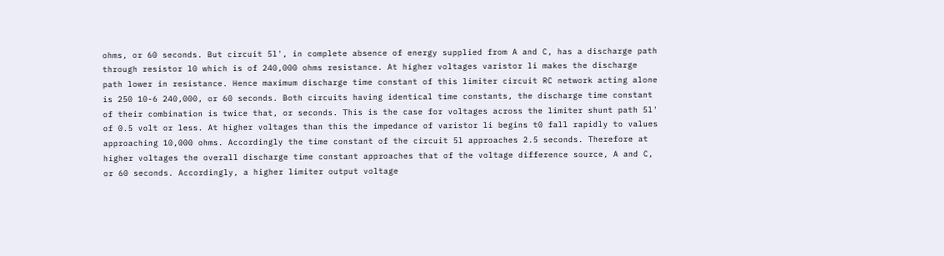ohms, or 60 seconds. But circuit 5l', in complete absence of energy supplied from A and C, has a discharge path through resistor l0 which is of 240,000 ohms resistance. At higher voltages varistor li makes the discharge path lower in resistance. Hence maximum discharge time constant of this limiter circuit RC network acting alone is 250 10-6 240,000, or 60 seconds. Both circuits having identical time constants, the discharge time constant of their combination is twice that, or seconds. This is the case for voltages across the limiter shunt path 5l' of 0.5 volt or less. At higher voltages than this the impedance of varistor li begins t0 fall rapidly to values approaching 10,000 ohms. Accordingly the time constant of the circuit 5l approaches 2.5 seconds. Therefore at higher voltages the overall discharge time constant approaches that of the voltage difference source, A and C, or 60 seconds. Accordingly, a higher limiter output voltage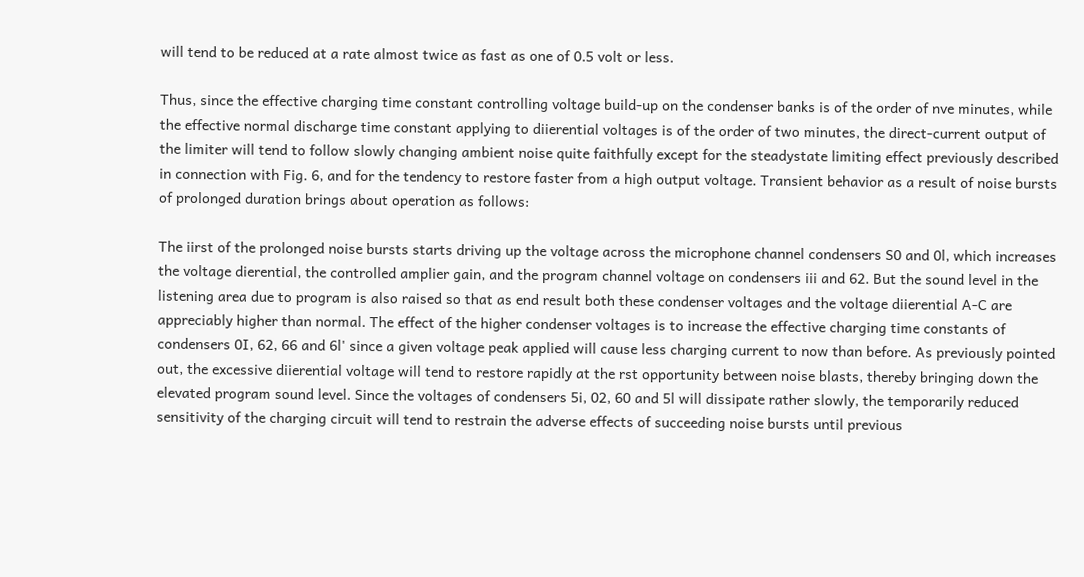will tend to be reduced at a rate almost twice as fast as one of 0.5 volt or less.

Thus, since the effective charging time constant controlling voltage build-up on the condenser banks is of the order of nve minutes, while the effective normal discharge time constant applying to diierential voltages is of the order of two minutes, the direct-current output of the limiter will tend to follow slowly changing ambient noise quite faithfully except for the steadystate limiting effect previously described in connection with Fig. 6, and for the tendency to restore faster from a high output voltage. Transient behavior as a result of noise bursts of prolonged duration brings about operation as follows:

The iirst of the prolonged noise bursts starts driving up the voltage across the microphone channel condensers S0 and 0l, which increases the voltage dierential, the controlled amplier gain, and the program channel voltage on condensers iii and 62. But the sound level in the listening area due to program is also raised so that as end result both these condenser voltages and the voltage diierential A-C are appreciably higher than normal. The effect of the higher condenser voltages is to increase the effective charging time constants of condensers 0I, 62, 66 and 6l' since a given voltage peak applied will cause less charging current to now than before. As previously pointed out, the excessive diierential voltage will tend to restore rapidly at the rst opportunity between noise blasts, thereby bringing down the elevated program sound level. Since the voltages of condensers 5i, 02, 60 and 5l will dissipate rather slowly, the temporarily reduced sensitivity of the charging circuit will tend to restrain the adverse effects of succeeding noise bursts until previous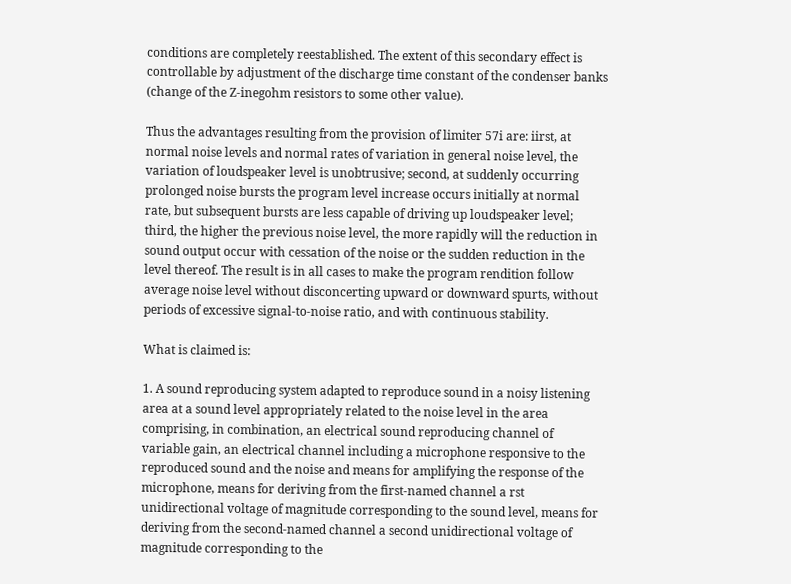conditions are completely reestablished. The extent of this secondary effect is controllable by adjustment of the discharge time constant of the condenser banks (change of the Z-inegohm resistors to some other value).

Thus the advantages resulting from the provision of limiter 57i are: iirst, at normal noise levels and normal rates of variation in general noise level, the variation of loudspeaker level is unobtrusive; second, at suddenly occurring prolonged noise bursts the program level increase occurs initially at normal rate, but subsequent bursts are less capable of driving up loudspeaker level; third, the higher the previous noise level, the more rapidly will the reduction in sound output occur with cessation of the noise or the sudden reduction in the level thereof. The result is in all cases to make the program rendition follow average noise level without disconcerting upward or downward spurts, without periods of excessive signal-to-noise ratio, and with continuous stability.

What is claimed is:

1. A sound reproducing system adapted to reproduce sound in a noisy listening area at a sound level appropriately related to the noise level in the area comprising, in combination, an electrical sound reproducing channel of variable gain, an electrical channel including a microphone responsive to the reproduced sound and the noise and means for amplifying the response of the microphone, means for deriving from the first-named channel a rst unidirectional voltage of magnitude corresponding to the sound level, means for deriving from the second-named channel a second unidirectional voltage of magnitude corresponding to the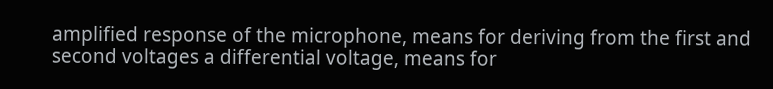amplified response of the microphone, means for deriving from the first and second voltages a differential voltage, means for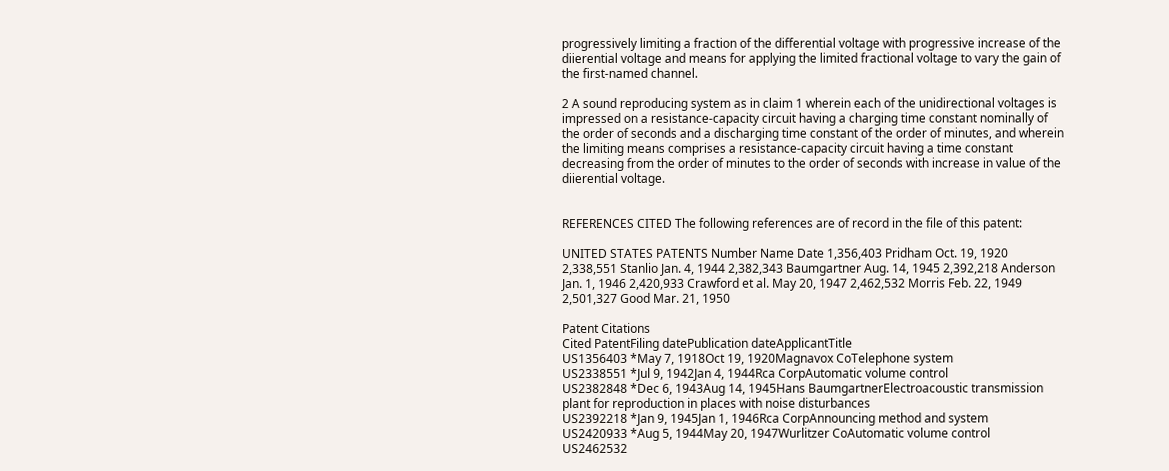progressively limiting a fraction of the differential voltage with progressive increase of the diierential voltage and means for applying the limited fractional voltage to vary the gain of the first-named channel.

2 A sound reproducing system as in claim 1 wherein each of the unidirectional voltages is impressed on a resistance-capacity circuit having a charging time constant nominally of the order of seconds and a discharging time constant of the order of minutes, and wherein the limiting means comprises a resistance-capacity circuit having a time constant decreasing from the order of minutes to the order of seconds with increase in value of the diierential voltage.


REFERENCES CITED The following references are of record in the file of this patent:

UNITED STATES PATENTS Number Name Date 1,356,403 Pridham Oct. 19, 1920 2,338,551 Stanlio Jan. 4, 1944 2,382,343 Baumgartner Aug. 14, 1945 2,392,218 Anderson Jan. 1, 1946 2,420,933 Crawford et al. May 20, 1947 2,462,532 Morris Feb. 22, 1949 2,501,327 Good Mar. 21, 1950

Patent Citations
Cited PatentFiling datePublication dateApplicantTitle
US1356403 *May 7, 1918Oct 19, 1920Magnavox CoTelephone system
US2338551 *Jul 9, 1942Jan 4, 1944Rca CorpAutomatic volume control
US2382848 *Dec 6, 1943Aug 14, 1945Hans BaumgartnerElectroacoustic transmission plant for reproduction in places with noise disturbances
US2392218 *Jan 9, 1945Jan 1, 1946Rca CorpAnnouncing method and system
US2420933 *Aug 5, 1944May 20, 1947Wurlitzer CoAutomatic volume control
US2462532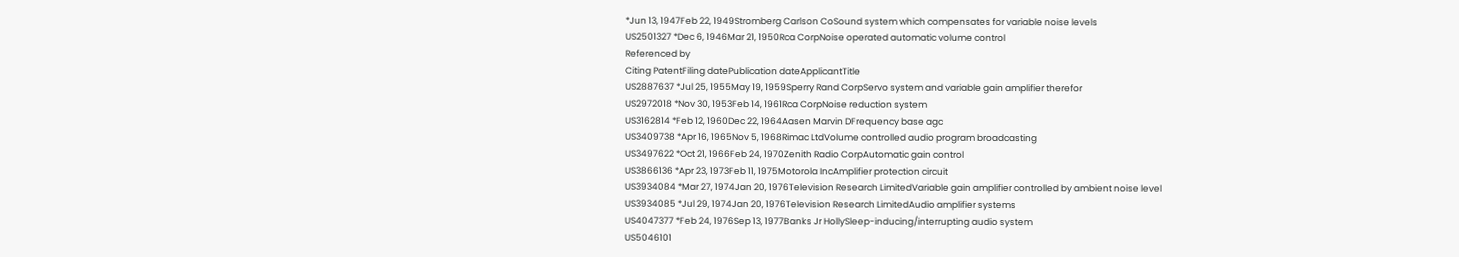*Jun 13, 1947Feb 22, 1949Stromberg Carlson CoSound system which compensates for variable noise levels
US2501327 *Dec 6, 1946Mar 21, 1950Rca CorpNoise operated automatic volume control
Referenced by
Citing PatentFiling datePublication dateApplicantTitle
US2887637 *Jul 25, 1955May 19, 1959Sperry Rand CorpServo system and variable gain amplifier therefor
US2972018 *Nov 30, 1953Feb 14, 1961Rca CorpNoise reduction system
US3162814 *Feb 12, 1960Dec 22, 1964Aasen Marvin DFrequency base agc
US3409738 *Apr 16, 1965Nov 5, 1968Rimac LtdVolume controlled audio program broadcasting
US3497622 *Oct 21, 1966Feb 24, 1970Zenith Radio CorpAutomatic gain control
US3866136 *Apr 23, 1973Feb 11, 1975Motorola IncAmplifier protection circuit
US3934084 *Mar 27, 1974Jan 20, 1976Television Research LimitedVariable gain amplifier controlled by ambient noise level
US3934085 *Jul 29, 1974Jan 20, 1976Television Research LimitedAudio amplifier systems
US4047377 *Feb 24, 1976Sep 13, 1977Banks Jr HollySleep-inducing/interrupting audio system
US5046101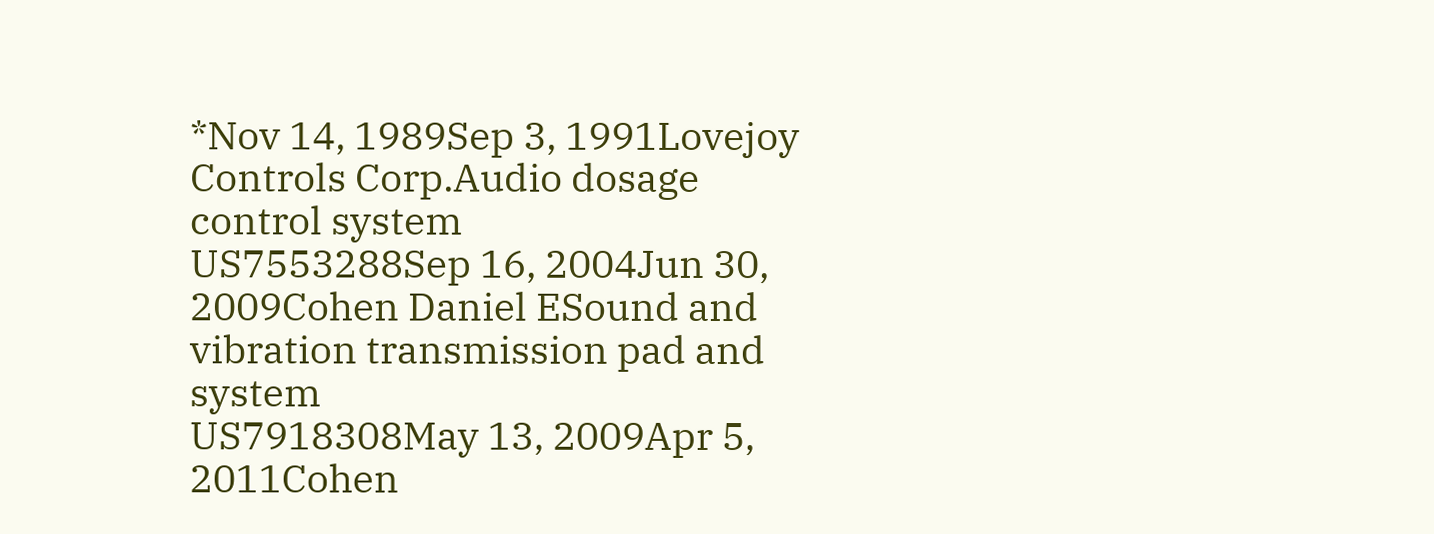*Nov 14, 1989Sep 3, 1991Lovejoy Controls Corp.Audio dosage control system
US7553288Sep 16, 2004Jun 30, 2009Cohen Daniel ESound and vibration transmission pad and system
US7918308May 13, 2009Apr 5, 2011Cohen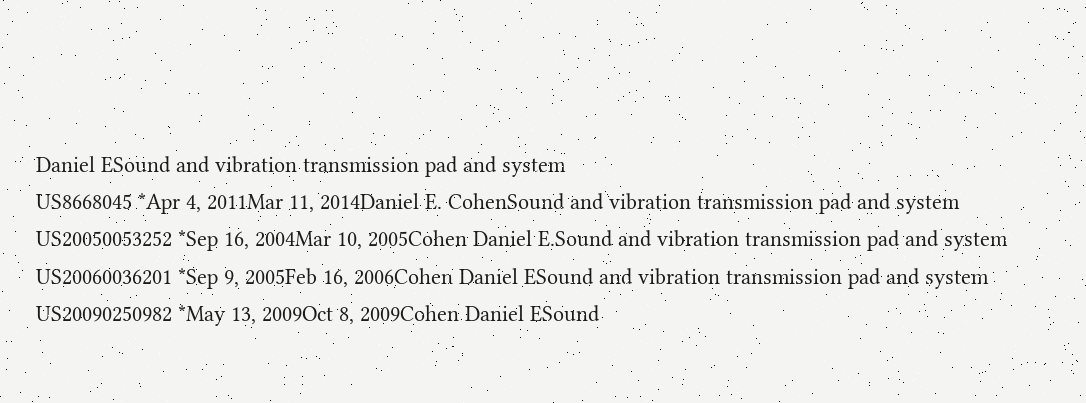Daniel ESound and vibration transmission pad and system
US8668045 *Apr 4, 2011Mar 11, 2014Daniel E. CohenSound and vibration transmission pad and system
US20050053252 *Sep 16, 2004Mar 10, 2005Cohen Daniel E.Sound and vibration transmission pad and system
US20060036201 *Sep 9, 2005Feb 16, 2006Cohen Daniel ESound and vibration transmission pad and system
US20090250982 *May 13, 2009Oct 8, 2009Cohen Daniel ESound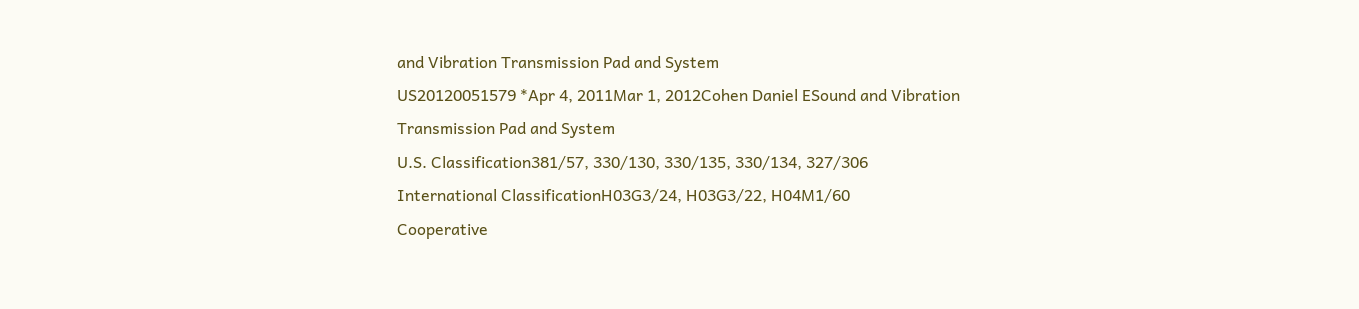and Vibration Transmission Pad and System
US20120051579 *Apr 4, 2011Mar 1, 2012Cohen Daniel ESound and Vibration Transmission Pad and System
U.S. Classification381/57, 330/130, 330/135, 330/134, 327/306
International ClassificationH03G3/24, H03G3/22, H04M1/60
Cooperative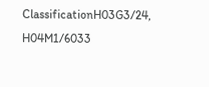ClassificationH03G3/24, H04M1/6033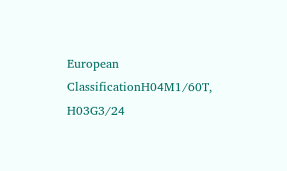European ClassificationH04M1/60T, H03G3/24